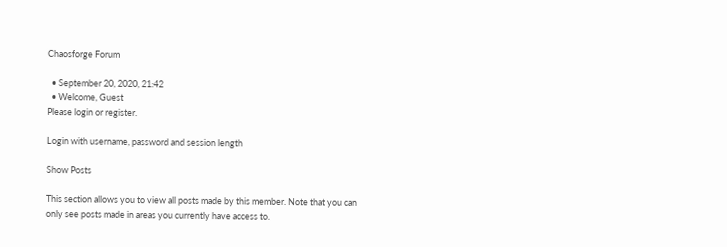Chaosforge Forum

  • September 20, 2020, 21:42
  • Welcome, Guest
Please login or register.

Login with username, password and session length

Show Posts

This section allows you to view all posts made by this member. Note that you can only see posts made in areas you currently have access to.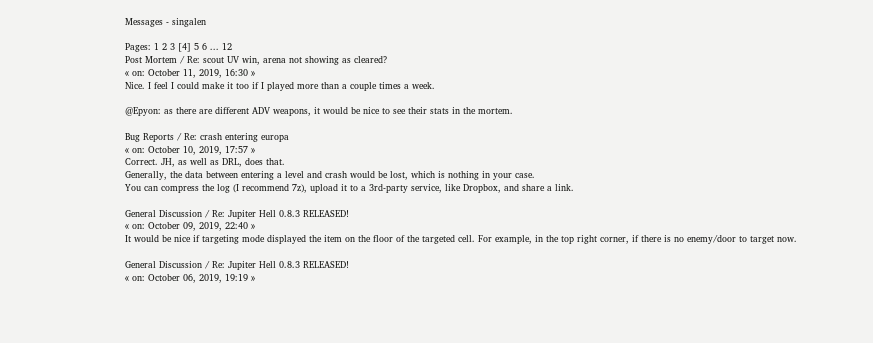Messages - singalen

Pages: 1 2 3 [4] 5 6 ... 12
Post Mortem / Re: scout UV win, arena not showing as cleared?
« on: October 11, 2019, 16:30 »
Nice. I feel I could make it too if I played more than a couple times a week.

@Epyon: as there are different ADV weapons, it would be nice to see their stats in the mortem.

Bug Reports / Re: crash entering europa
« on: October 10, 2019, 17:57 »
Correct. JH, as well as DRL, does that.
Generally, the data between entering a level and crash would be lost, which is nothing in your case.
You can compress the log (I recommend 7z), upload it to a 3rd-party service, like Dropbox, and share a link.

General Discussion / Re: Jupiter Hell 0.8.3 RELEASED!
« on: October 09, 2019, 22:40 »
It would be nice if targeting mode displayed the item on the floor of the targeted cell. For example, in the top right corner, if there is no enemy/door to target now.

General Discussion / Re: Jupiter Hell 0.8.3 RELEASED!
« on: October 06, 2019, 19:19 »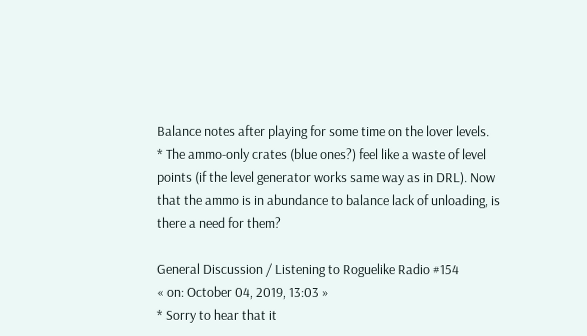Balance notes after playing for some time on the lover levels.
* The ammo-only crates (blue ones?) feel like a waste of level points (if the level generator works same way as in DRL). Now that the ammo is in abundance to balance lack of unloading, is there a need for them?

General Discussion / Listening to Roguelike Radio #154
« on: October 04, 2019, 13:03 »
* Sorry to hear that it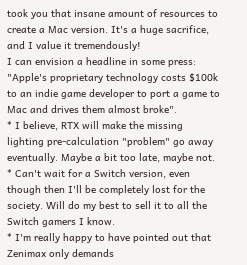took you that insane amount of resources to create a Mac version. It's a huge sacrifice, and I value it tremendously!
I can envision a headline in some press: "Apple's proprietary technology costs $100k to an indie game developer to port a game to Mac and drives them almost broke".
* I believe, RTX will make the missing lighting pre-calculation "problem" go away eventually. Maybe a bit too late, maybe not.
* Can't wait for a Switch version, even though then I'll be completely lost for the society. Will do my best to sell it to all the Switch gamers I know.
* I'm really happy to have pointed out that Zenimax only demands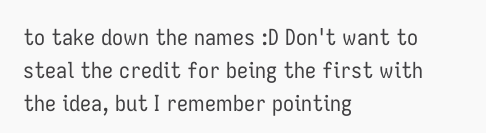to take down the names :D Don't want to steal the credit for being the first with the idea, but I remember pointing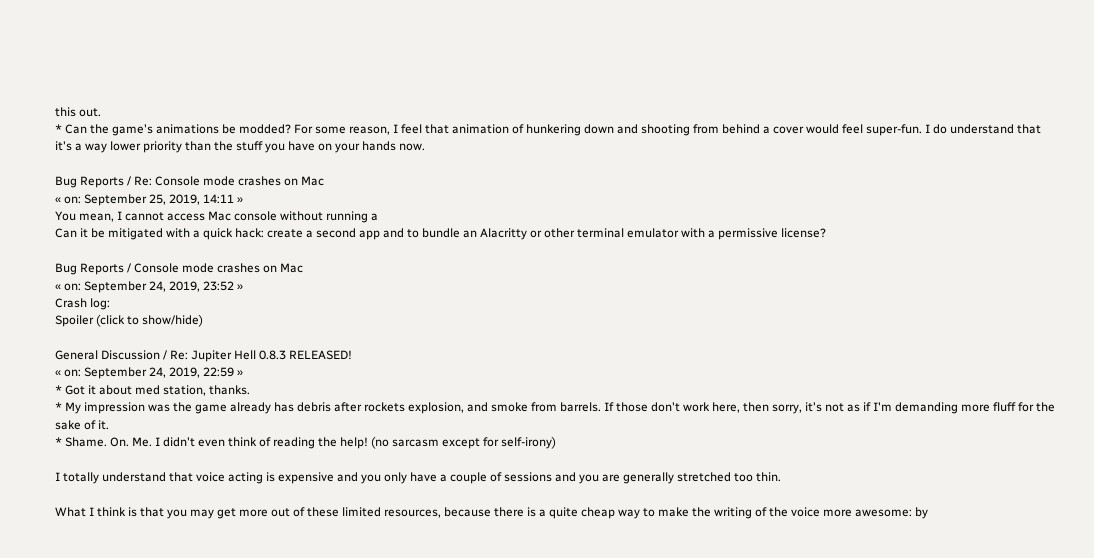this out.
* Can the game's animations be modded? For some reason, I feel that animation of hunkering down and shooting from behind a cover would feel super-fun. I do understand that it's a way lower priority than the stuff you have on your hands now.

Bug Reports / Re: Console mode crashes on Mac
« on: September 25, 2019, 14:11 »
You mean, I cannot access Mac console without running a
Can it be mitigated with a quick hack: create a second app and to bundle an Alacritty or other terminal emulator with a permissive license?

Bug Reports / Console mode crashes on Mac
« on: September 24, 2019, 23:52 »
Crash log:
Spoiler (click to show/hide)

General Discussion / Re: Jupiter Hell 0.8.3 RELEASED!
« on: September 24, 2019, 22:59 »
* Got it about med station, thanks.
* My impression was the game already has debris after rockets explosion, and smoke from barrels. If those don't work here, then sorry, it's not as if I'm demanding more fluff for the sake of it.
* Shame. On. Me. I didn't even think of reading the help! (no sarcasm except for self-irony)

I totally understand that voice acting is expensive and you only have a couple of sessions and you are generally stretched too thin.

What I think is that you may get more out of these limited resources, because there is a quite cheap way to make the writing of the voice more awesome: by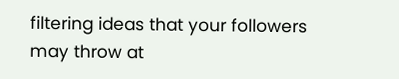filtering ideas that your followers may throw at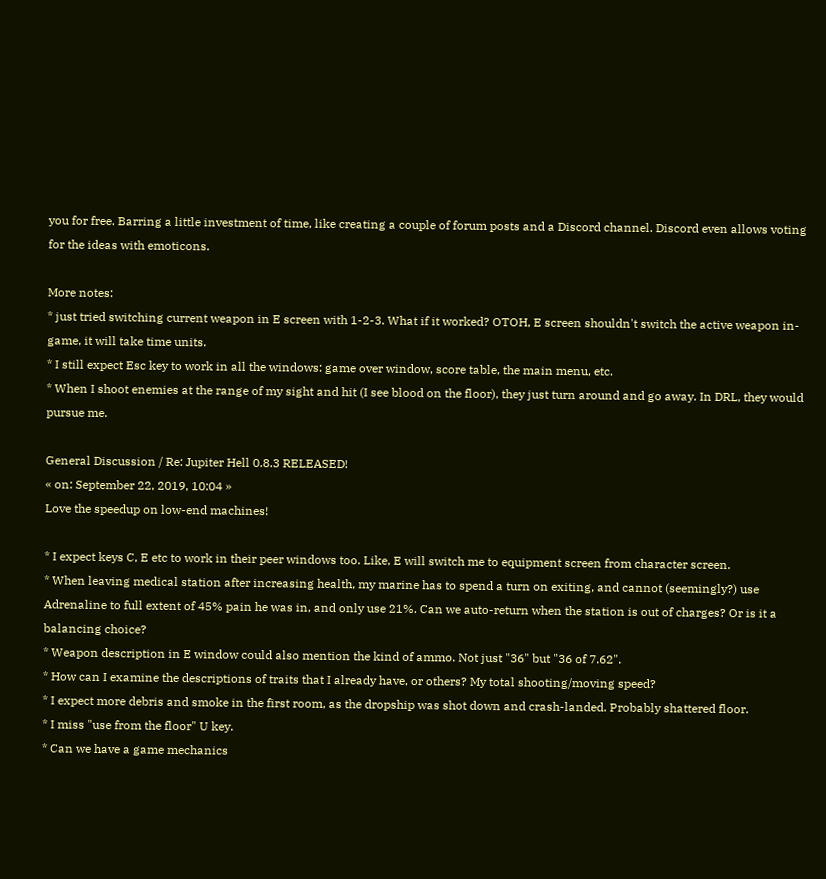you for free. Barring a little investment of time, like creating a couple of forum posts and a Discord channel. Discord even allows voting for the ideas with emoticons.

More notes:
* just tried switching current weapon in E screen with 1-2-3. What if it worked? OTOH, E screen shouldn't switch the active weapon in-game, it will take time units.
* I still expect Esc key to work in all the windows: game over window, score table, the main menu, etc.
* When I shoot enemies at the range of my sight and hit (I see blood on the floor), they just turn around and go away. In DRL, they would pursue me.

General Discussion / Re: Jupiter Hell 0.8.3 RELEASED!
« on: September 22, 2019, 10:04 »
Love the speedup on low-end machines!

* I expect keys C, E etc to work in their peer windows too. Like, E will switch me to equipment screen from character screen.
* When leaving medical station after increasing health, my marine has to spend a turn on exiting, and cannot (seemingly?) use Adrenaline to full extent of 45% pain he was in, and only use 21%. Can we auto-return when the station is out of charges? Or is it a balancing choice?
* Weapon description in E window could also mention the kind of ammo. Not just "36" but "36 of 7.62".
* How can I examine the descriptions of traits that I already have, or others? My total shooting/moving speed?
* I expect more debris and smoke in the first room, as the dropship was shot down and crash-landed. Probably shattered floor.
* I miss "use from the floor" U key.
* Can we have a game mechanics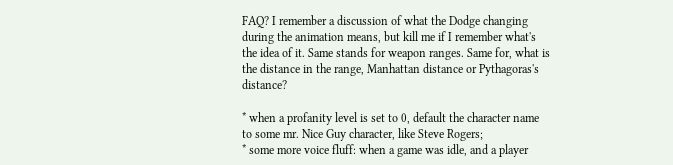FAQ? I remember a discussion of what the Dodge changing during the animation means, but kill me if I remember what's the idea of it. Same stands for weapon ranges. Same for, what is the distance in the range, Manhattan distance or Pythagoras's distance?

* when a profanity level is set to 0, default the character name to some mr. Nice Guy character, like Steve Rogers;
* some more voice fluff: when a game was idle, and a player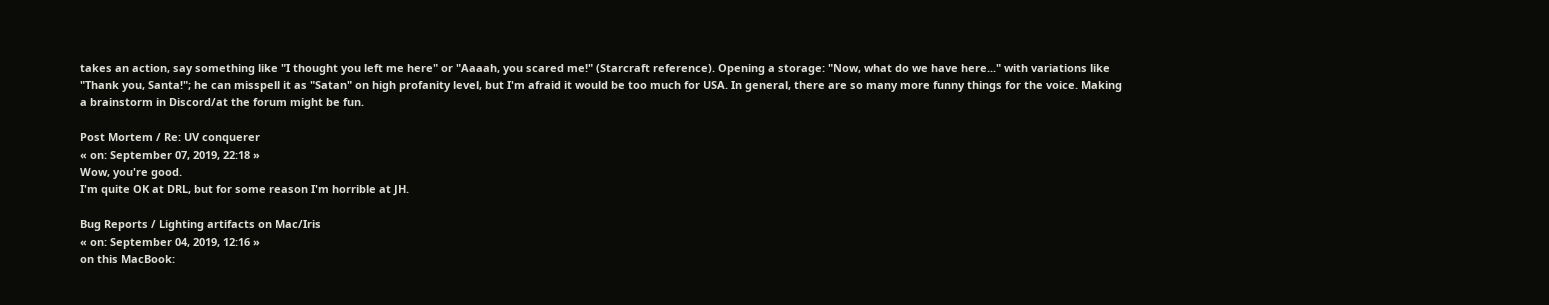takes an action, say something like "I thought you left me here" or "Aaaah, you scared me!" (Starcraft reference). Opening a storage: "Now, what do we have here..." with variations like "Thank you, Santa!"; he can misspell it as "Satan" on high profanity level, but I'm afraid it would be too much for USA. In general, there are so many more funny things for the voice. Making a brainstorm in Discord/at the forum might be fun.

Post Mortem / Re: UV conquerer
« on: September 07, 2019, 22:18 »
Wow, you're good.
I'm quite OK at DRL, but for some reason I'm horrible at JH.

Bug Reports / Lighting artifacts on Mac/Iris
« on: September 04, 2019, 12:16 »
on this MacBook: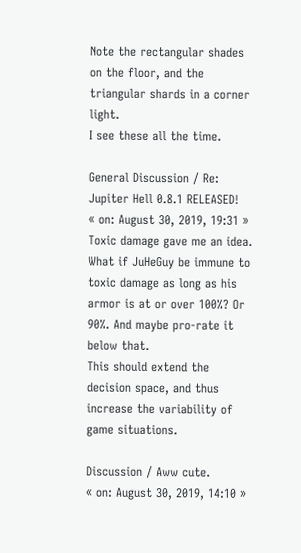Note the rectangular shades on the floor, and the triangular shards in a corner light.
I see these all the time.

General Discussion / Re: Jupiter Hell 0.8.1 RELEASED!
« on: August 30, 2019, 19:31 »
Toxic damage gave me an idea.
What if JuHeGuy be immune to toxic damage as long as his armor is at or over 100%? Or 90%. And maybe pro-rate it below that.
This should extend the decision space, and thus increase the variability of game situations.

Discussion / Aww cute.
« on: August 30, 2019, 14:10 »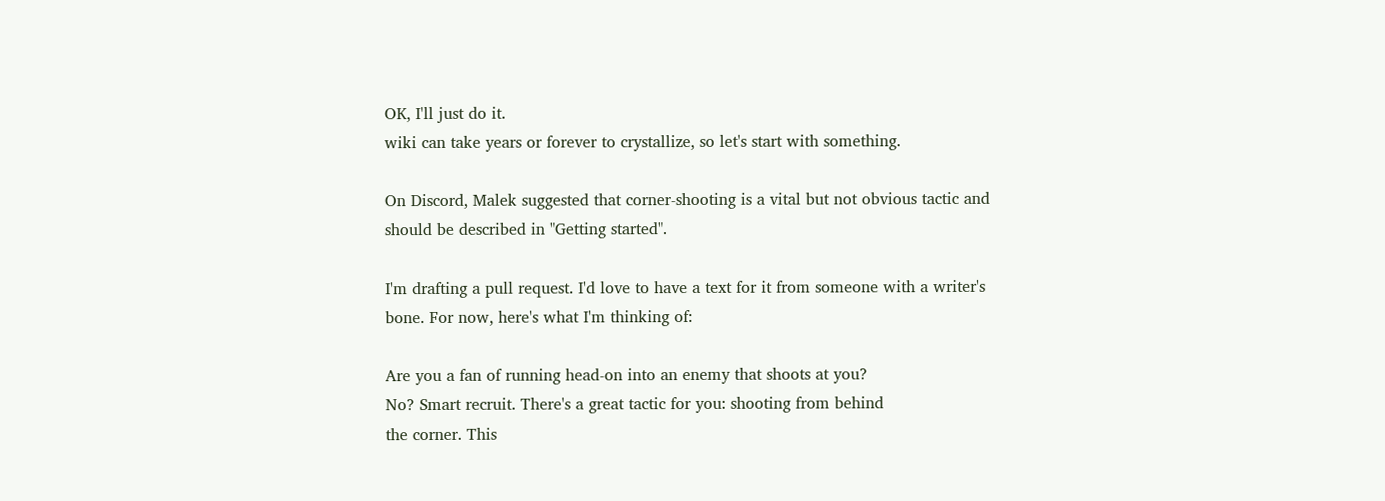OK, I'll just do it.
wiki can take years or forever to crystallize, so let's start with something.

On Discord, Malek suggested that corner-shooting is a vital but not obvious tactic and should be described in "Getting started".

I'm drafting a pull request. I'd love to have a text for it from someone with a writer's bone. For now, here's what I'm thinking of:

Are you a fan of running head-on into an enemy that shoots at you?
No? Smart recruit. There's a great tactic for you: shooting from behind
the corner. This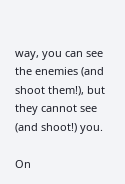way, you can see the enemies (and shoot them!), but
they cannot see (and shoot!) you.

On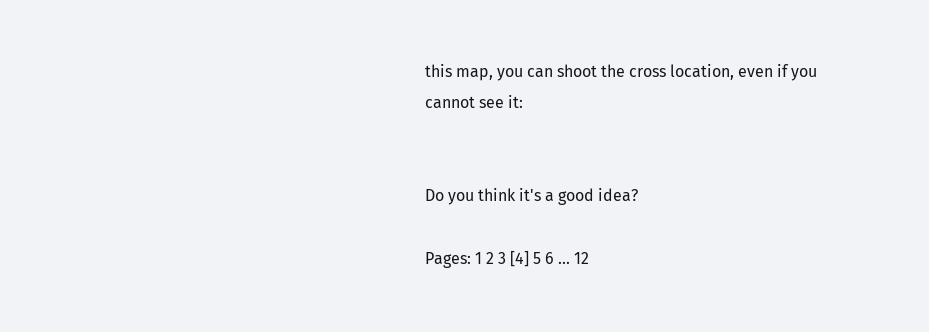this map, you can shoot the cross location, even if you cannot see it:


Do you think it's a good idea?

Pages: 1 2 3 [4] 5 6 ... 12